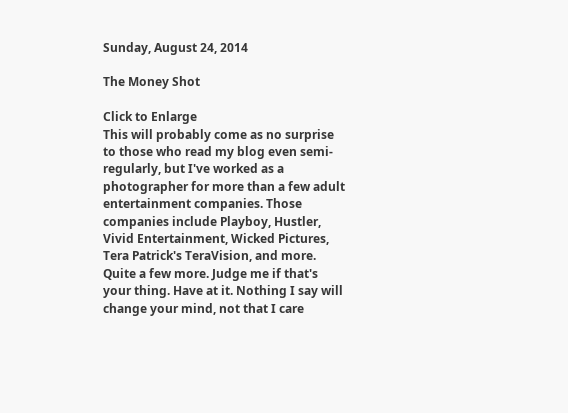Sunday, August 24, 2014

The Money Shot

Click to Enlarge
This will probably come as no surprise to those who read my blog even semi-regularly, but I've worked as a photographer for more than a few adult entertainment companies. Those companies include Playboy, Hustler, Vivid Entertainment, Wicked Pictures, Tera Patrick's TeraVision, and more. Quite a few more. Judge me if that's your thing. Have at it. Nothing I say will change your mind, not that I care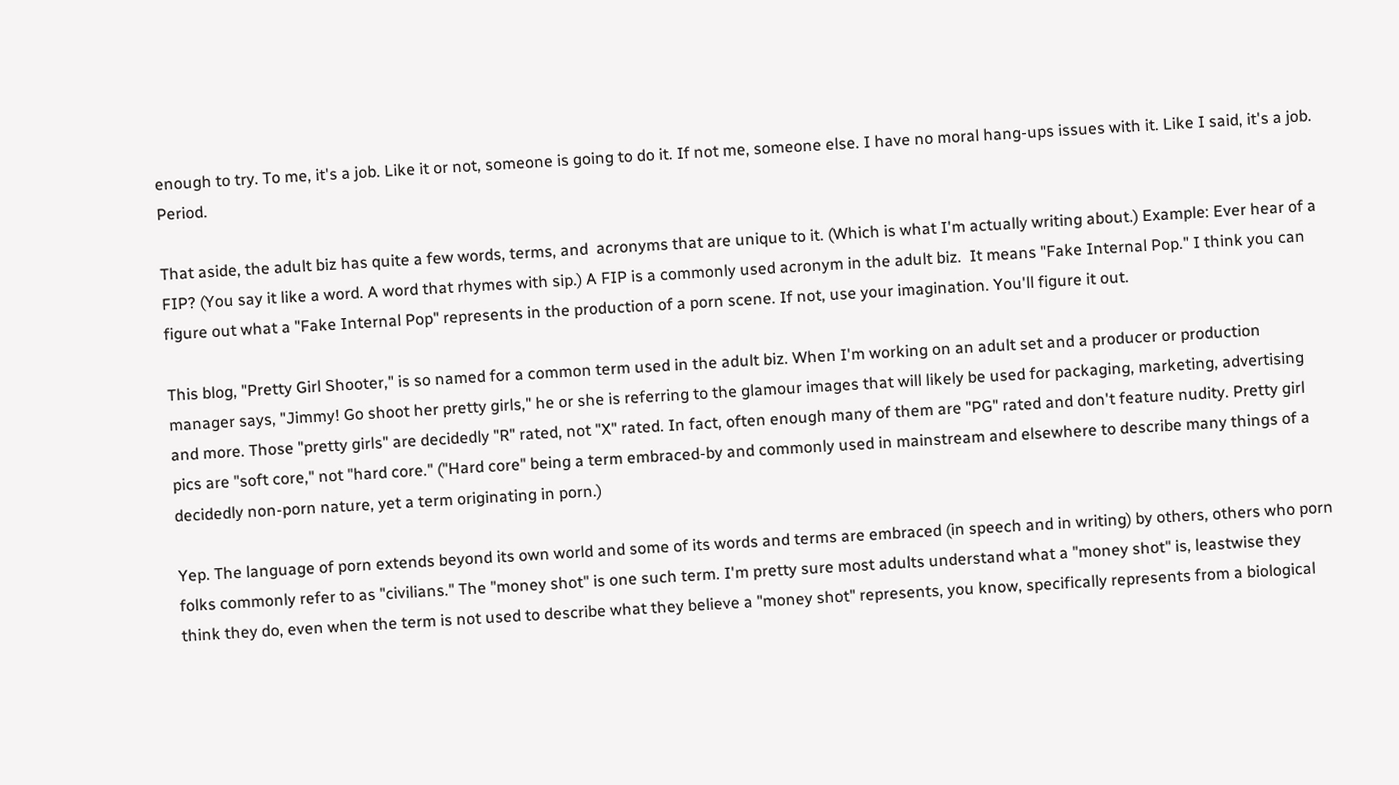enough to try. To me, it's a job. Like it or not, someone is going to do it. If not me, someone else. I have no moral hang-ups issues with it. Like I said, it's a job. Period.

That aside, the adult biz has quite a few words, terms, and  acronyms that are unique to it. (Which is what I'm actually writing about.) Example: Ever hear of a FIP? (You say it like a word. A word that rhymes with sip.) A FIP is a commonly used acronym in the adult biz.  It means "Fake Internal Pop." I think you can figure out what a "Fake Internal Pop" represents in the production of a porn scene. If not, use your imagination. You'll figure it out.

This blog, "Pretty Girl Shooter," is so named for a common term used in the adult biz. When I'm working on an adult set and a producer or production manager says, "Jimmy! Go shoot her pretty girls," he or she is referring to the glamour images that will likely be used for packaging, marketing, advertising and more. Those "pretty girls" are decidedly "R" rated, not "X" rated. In fact, often enough many of them are "PG" rated and don't feature nudity. Pretty girl pics are "soft core," not "hard core." ("Hard core" being a term embraced-by and commonly used in mainstream and elsewhere to describe many things of a decidedly non-porn nature, yet a term originating in porn.)

Yep. The language of porn extends beyond its own world and some of its words and terms are embraced (in speech and in writing) by others, others who porn folks commonly refer to as "civilians." The "money shot" is one such term. I'm pretty sure most adults understand what a "money shot" is, leastwise they think they do, even when the term is not used to describe what they believe a "money shot" represents, you know, specifically represents from a biological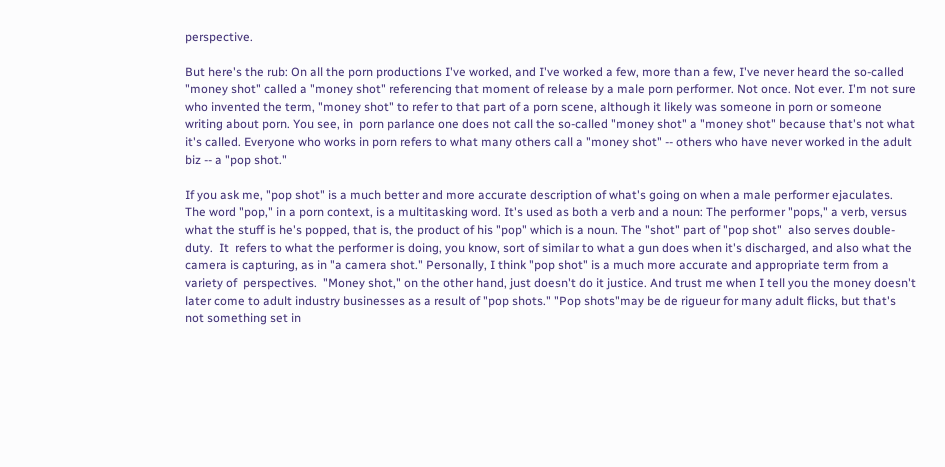perspective.

But here's the rub: On all the porn productions I've worked, and I've worked a few, more than a few, I've never heard the so-called "money shot" called a "money shot" referencing that moment of release by a male porn performer. Not once. Not ever. I'm not sure who invented the term, "money shot" to refer to that part of a porn scene, although it likely was someone in porn or someone writing about porn. You see, in  porn parlance one does not call the so-called "money shot" a "money shot" because that's not what it's called. Everyone who works in porn refers to what many others call a "money shot" -- others who have never worked in the adult biz -- a "pop shot."

If you ask me, "pop shot" is a much better and more accurate description of what's going on when a male performer ejaculates. The word "pop," in a porn context, is a multitasking word. It's used as both a verb and a noun: The performer "pops," a verb, versus what the stuff is he's popped, that is, the product of his "pop" which is a noun. The "shot" part of "pop shot"  also serves double-duty.  It  refers to what the performer is doing, you know, sort of similar to what a gun does when it's discharged, and also what the camera is capturing, as in "a camera shot." Personally, I think "pop shot" is a much more accurate and appropriate term from a variety of  perspectives.  "Money shot," on the other hand, just doesn't do it justice. And trust me when I tell you the money doesn't later come to adult industry businesses as a result of "pop shots." "Pop shots"may be de rigueur for many adult flicks, but that's not something set in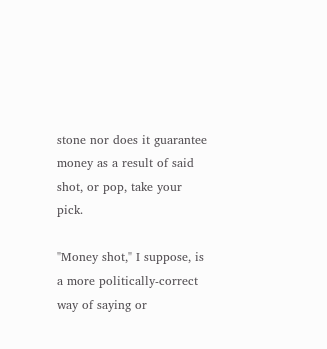stone nor does it guarantee money as a result of said shot, or pop, take your pick.

"Money shot," I suppose, is a more politically-correct way of saying or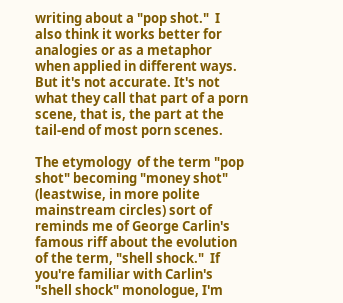writing about a "pop shot."  I also think it works better for analogies or as a metaphor when applied in different ways. But it's not accurate. It's not what they call that part of a porn scene, that is, the part at the tail-end of most porn scenes.

The etymology  of the term "pop shot" becoming "money shot" (leastwise, in more polite mainstream circles) sort of reminds me of George Carlin's famous riff about the evolution of the term, "shell shock."  If you're familiar with Carlin's "shell shock" monologue, I'm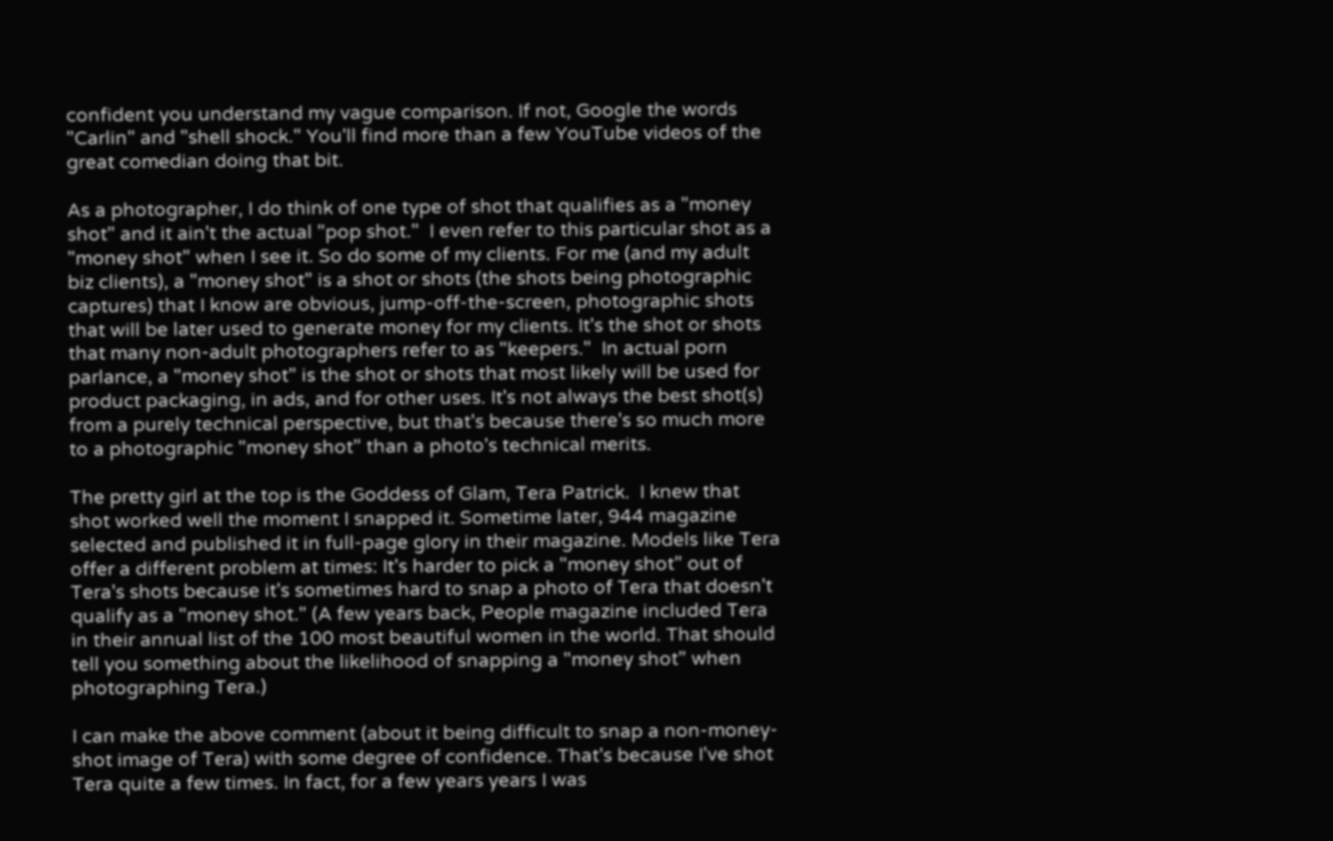confident you understand my vague comparison. If not, Google the words "Carlin" and "shell shock." You'll find more than a few YouTube videos of the great comedian doing that bit.

As a photographer, I do think of one type of shot that qualifies as a "money shot" and it ain't the actual "pop shot."  I even refer to this particular shot as a "money shot" when I see it. So do some of my clients. For me (and my adult biz clients), a "money shot" is a shot or shots (the shots being photographic captures) that I know are obvious, jump-off-the-screen, photographic shots that will be later used to generate money for my clients. It's the shot or shots that many non-adult photographers refer to as "keepers."  In actual porn parlance, a "money shot" is the shot or shots that most likely will be used for product packaging, in ads, and for other uses. It's not always the best shot(s) from a purely technical perspective, but that's because there's so much more to a photographic "money shot" than a photo's technical merits.

The pretty girl at the top is the Goddess of Glam, Tera Patrick.  I knew that shot worked well the moment I snapped it. Sometime later, 944 magazine selected and published it in full-page glory in their magazine. Models like Tera offer a different problem at times: It's harder to pick a "money shot" out of Tera's shots because it's sometimes hard to snap a photo of Tera that doesn't qualify as a "money shot." (A few years back, People magazine included Tera in their annual list of the 100 most beautiful women in the world. That should tell you something about the likelihood of snapping a "money shot" when photographing Tera.)

I can make the above comment (about it being difficult to snap a non-money-shot image of Tera) with some degree of confidence. That's because I've shot Tera quite a few times. In fact, for a few years years I was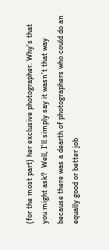(for the most part) her exclusive photographer. Why's that you might ask?  Well, I'll simply say it wasn't that way because there was a dearth of photographers who could do an equally good or better job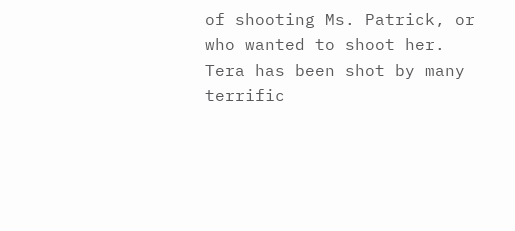of shooting Ms. Patrick, or who wanted to shoot her.  Tera has been shot by many terrific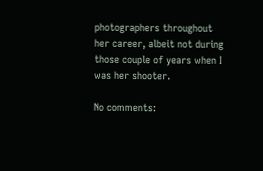photographers throughout her career, albeit not during those couple of years when I was her shooter.

No comments: